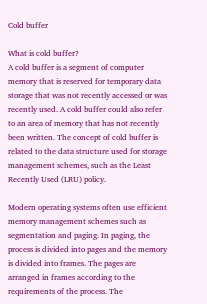Cold buffer

What is cold buffer?
A cold buffer is a segment of computer memory that is reserved for temporary data storage that was not recently accessed or was recently used. A cold buffer could also refer to an area of memory that has not recently been written. The concept of cold buffer is related to the data structure used for storage management schemes, such as the Least Recently Used (LRU) policy.

Modern operating systems often use efficient memory management schemes such as segmentation and paging. In paging, the process is divided into pages and the memory is divided into frames. The pages are arranged in frames according to the requirements of the process. The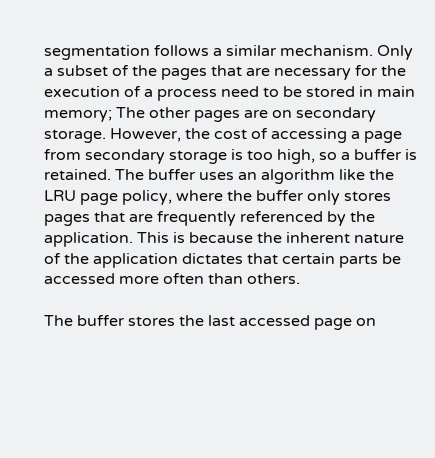segmentation follows a similar mechanism. Only a subset of the pages that are necessary for the execution of a process need to be stored in main memory; The other pages are on secondary storage. However, the cost of accessing a page from secondary storage is too high, so a buffer is retained. The buffer uses an algorithm like the LRU page policy, where the buffer only stores pages that are frequently referenced by the application. This is because the inherent nature of the application dictates that certain parts be accessed more often than others.

The buffer stores the last accessed page on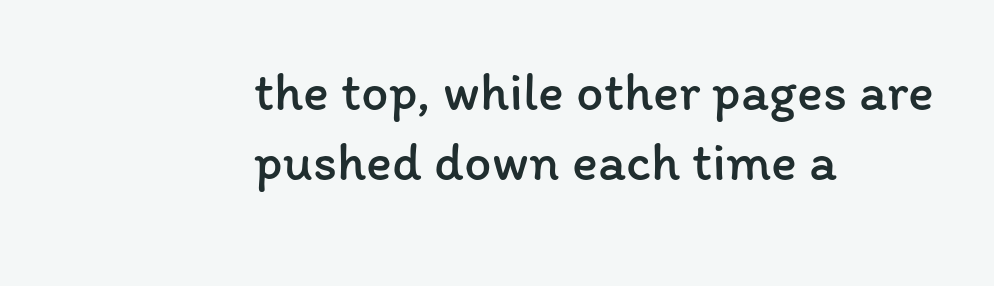the top, while other pages are pushed down each time a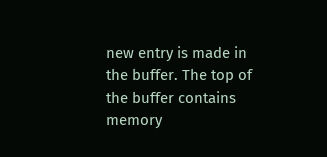new entry is made in the buffer. The top of the buffer contains memory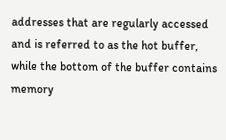addresses that are regularly accessed and is referred to as the hot buffer, while the bottom of the buffer contains memory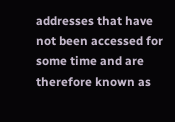addresses that have not been accessed for some time and are therefore known as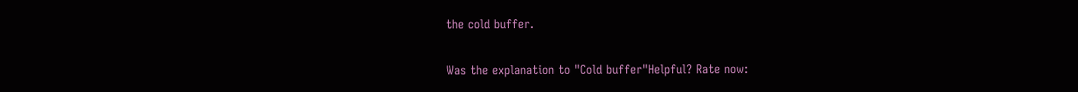the cold buffer.

Was the explanation to "Cold buffer"Helpful? Rate now: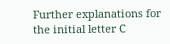Further explanations for the initial letter C